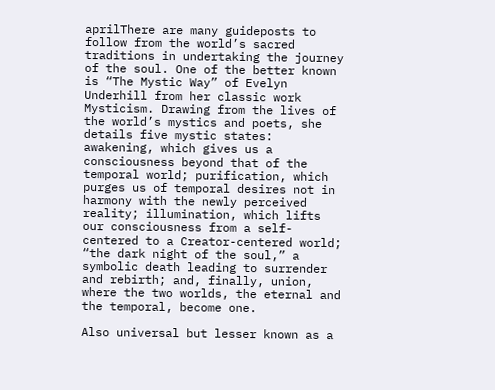aprilThere are many guideposts to follow from the world’s sacred traditions in undertaking the journey of the soul. One of the better known is “The Mystic Way” of Evelyn Underhill from her classic work Mysticism. Drawing from the lives of the world’s mystics and poets, she details five mystic states: awakening, which gives us a consciousness beyond that of the temporal world; purification, which purges us of temporal desires not in harmony with the newly perceived reality; illumination, which lifts our consciousness from a self-centered to a Creator-centered world; “the dark night of the soul,” a symbolic death leading to surrender and rebirth; and, finally, union, where the two worlds, the eternal and the temporal, become one.

Also universal but lesser known as a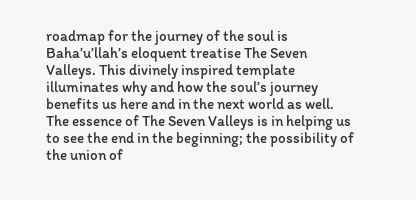roadmap for the journey of the soul is Baha’u’llah’s eloquent treatise The Seven Valleys. This divinely inspired template illuminates why and how the soul’s journey benefits us here and in the next world as well. The essence of The Seven Valleys is in helping us to see the end in the beginning; the possibility of the union of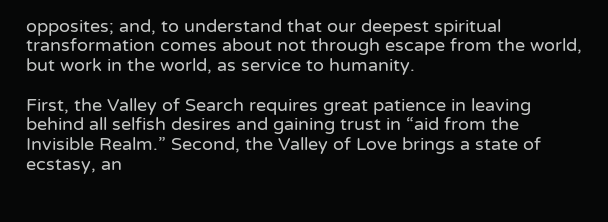opposites; and, to understand that our deepest spiritual transformation comes about not through escape from the world, but work in the world, as service to humanity.

First, the Valley of Search requires great patience in leaving behind all selfish desires and gaining trust in “aid from the Invisible Realm.” Second, the Valley of Love brings a state of ecstasy, an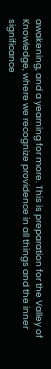awakening, and a yearning for more. This is preparation for the Valley of Knowledge, where we recognize providence in all things and the inner significance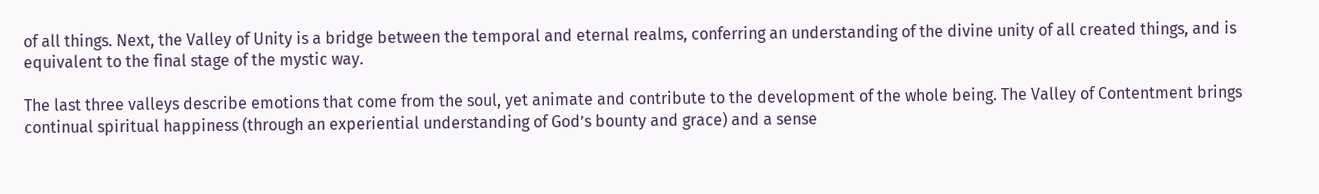of all things. Next, the Valley of Unity is a bridge between the temporal and eternal realms, conferring an understanding of the divine unity of all created things, and is equivalent to the final stage of the mystic way.

The last three valleys describe emotions that come from the soul, yet animate and contribute to the development of the whole being. The Valley of Contentment brings continual spiritual happiness (through an experiential understanding of God’s bounty and grace) and a sense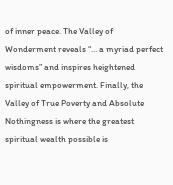of inner peace. The Valley of Wonderment reveals “… a myriad perfect wisdoms” and inspires heightened spiritual empowerment. Finally, the Valley of True Poverty and Absolute Nothingness is where the greatest spiritual wealth possible is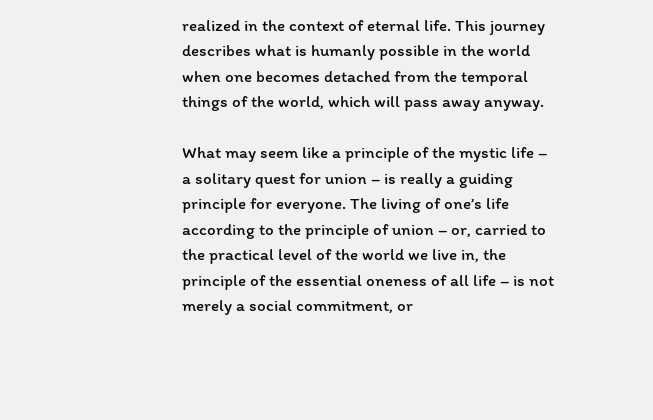realized in the context of eternal life. This journey describes what is humanly possible in the world when one becomes detached from the temporal things of the world, which will pass away anyway.

What may seem like a principle of the mystic life – a solitary quest for union – is really a guiding principle for everyone. The living of one’s life according to the principle of union – or, carried to the practical level of the world we live in, the principle of the essential oneness of all life – is not merely a social commitment, or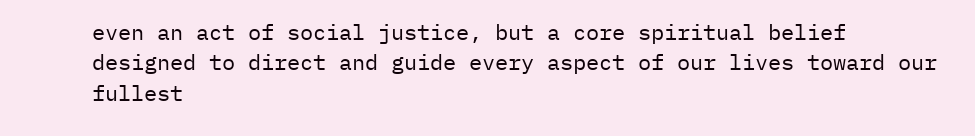even an act of social justice, but a core spiritual belief designed to direct and guide every aspect of our lives toward our fullest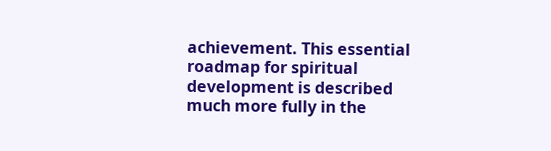achievement. This essential roadmap for spiritual development is described much more fully in the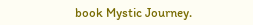book Mystic Journey.